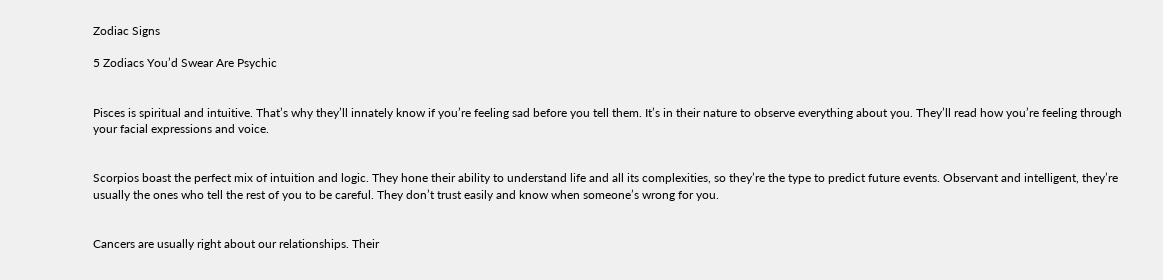Zodiac Signs

5 Zodiacs You’d Swear Are Psychic


Pisces is spiritual and intuitive. That’s why they’ll innately know if you’re feeling sad before you tell them. It’s in their nature to observe everything about you. They’ll read how you’re feeling through your facial expressions and voice.


Scorpios boast the perfect mix of intuition and logic. They hone their ability to understand life and all its complexities, so they’re the type to predict future events. Observant and intelligent, they’re usually the ones who tell the rest of you to be careful. They don’t trust easily and know when someone’s wrong for you.


Cancers are usually right about our relationships. Their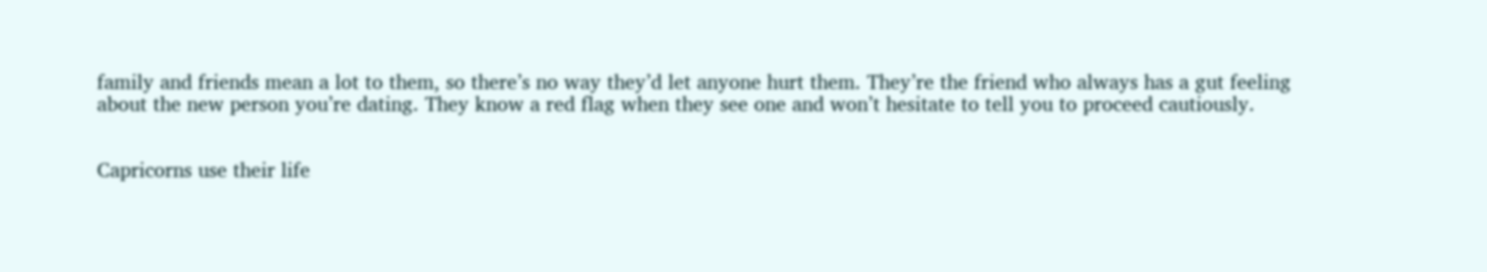family and friends mean a lot to them, so there’s no way they’d let anyone hurt them. They’re the friend who always has a gut feeling about the new person you’re dating. They know a red flag when they see one and won’t hesitate to tell you to proceed cautiously.


Capricorns use their life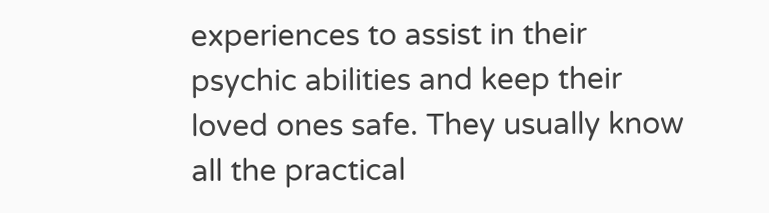experiences to assist in their psychic abilities and keep their loved ones safe. They usually know all the practical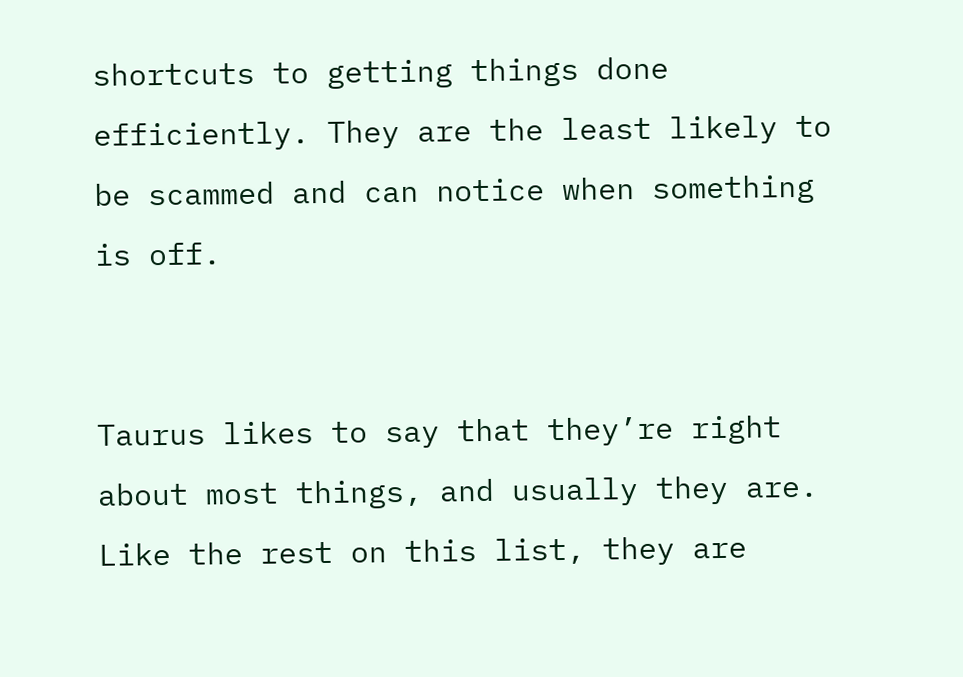shortcuts to getting things done efficiently. They are the least likely to be scammed and can notice when something is off.


Taurus likes to say that they’re right about most things, and usually they are. Like the rest on this list, they are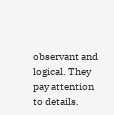observant and logical. They pay attention to details.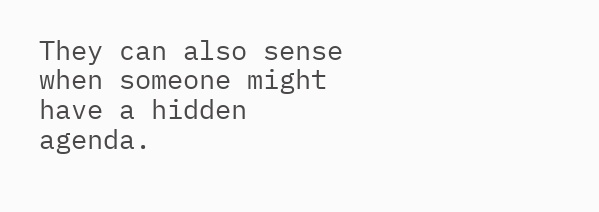They can also sense when someone might have a hidden agenda.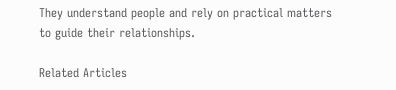They understand people and rely on practical matters to guide their relationships.

Related Articles